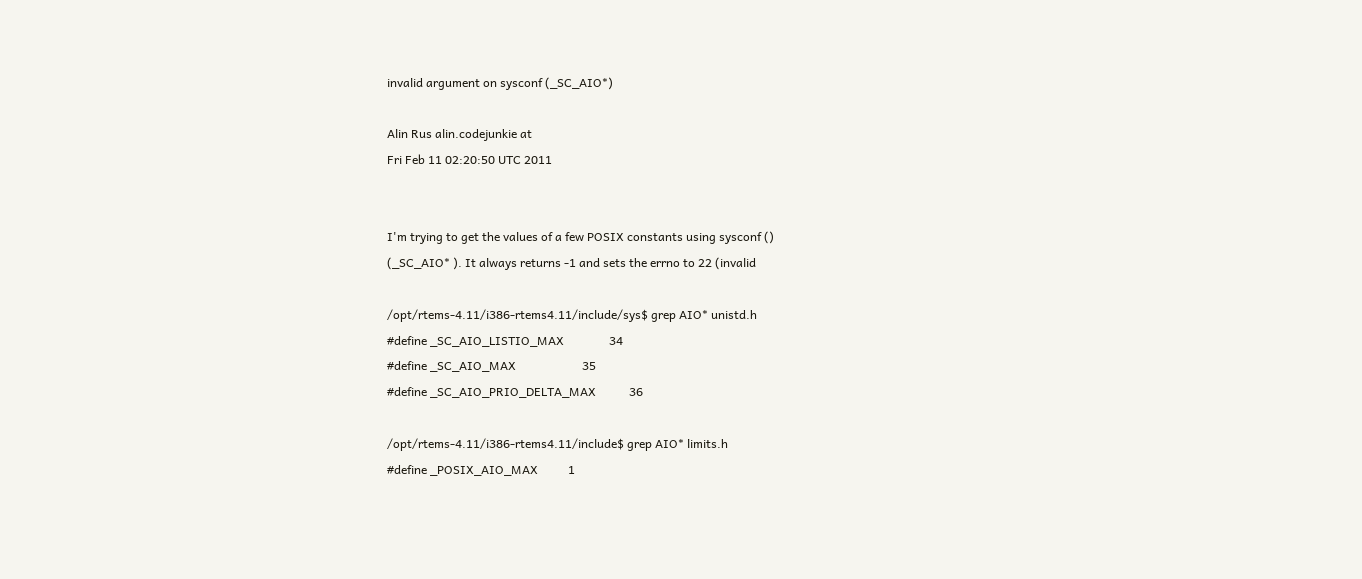invalid argument on sysconf (_SC_AIO*)

Alin Rus alin.codejunkie at
Fri Feb 11 02:20:50 UTC 2011


I'm trying to get the values of a few POSIX constants using sysconf ()
(_SC_AIO* ). It always returns -1 and sets the errno to 22 (invalid

/opt/rtems-4.11/i386-rtems4.11/include/sys$ grep AIO* unistd.h
#define _SC_AIO_LISTIO_MAX               34
#define _SC_AIO_MAX                      35
#define _SC_AIO_PRIO_DELTA_MAX           36

/opt/rtems-4.11/i386-rtems4.11/include$ grep AIO* limits.h
#define _POSIX_AIO_MAX          1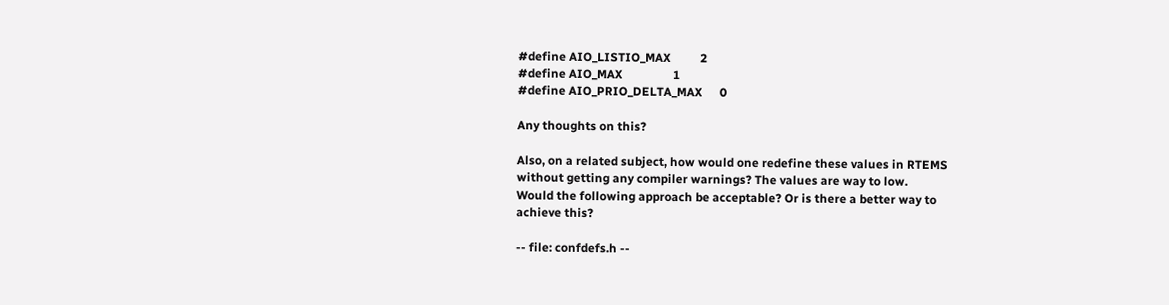#define AIO_LISTIO_MAX          2
#define AIO_MAX                 1
#define AIO_PRIO_DELTA_MAX      0

Any thoughts on this?

Also, on a related subject, how would one redefine these values in RTEMS
without getting any compiler warnings? The values are way to low.
Would the following approach be acceptable? Or is there a better way to
achieve this?

-- file: confdefs.h --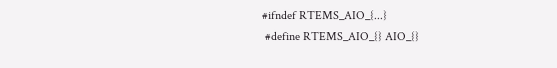#ifndef RTEMS_AIO_{...}
 #define RTEMS_AIO_{} AIO_{}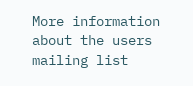More information about the users mailing list